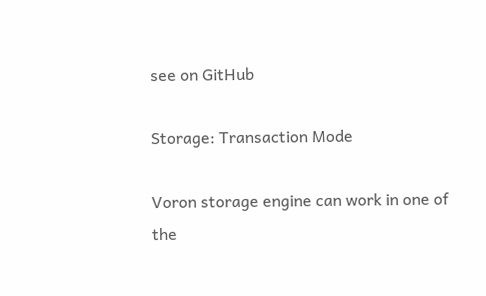see on GitHub

Storage: Transaction Mode

Voron storage engine can work in one of the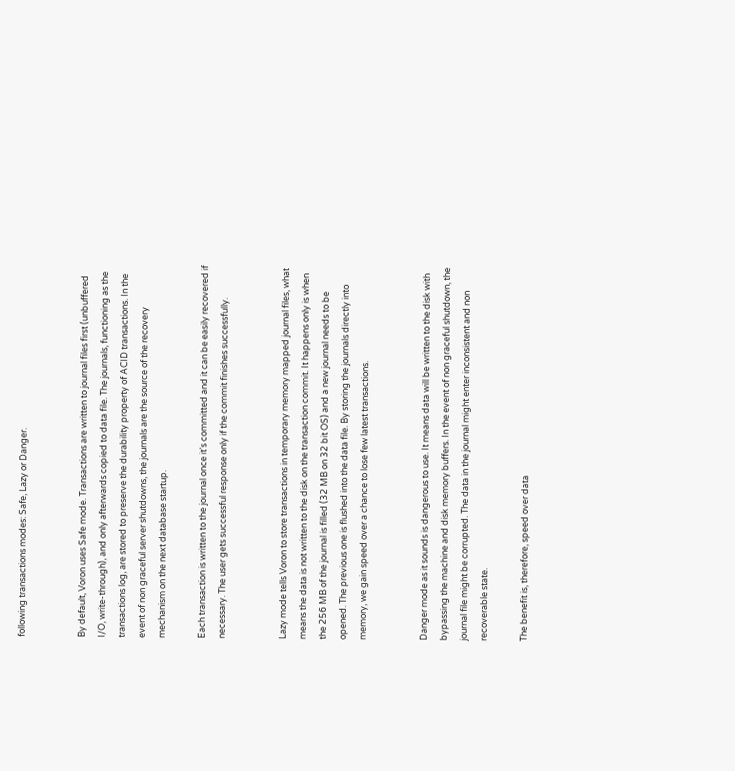following transactions modes: Safe, Lazy or Danger.


By default, Voron uses Safe mode. Transactions are written to journal files first (unbuffered I/O, write-through), and only afterwards copied to data file. The journals, functioning as the transactions log, are stored to preserve the durability property of ACID transactions. In the event of non graceful server shutdowns, the journals are the source of the recovery mechanism on the next database startup.

Each transaction is written to the journal once it's committed and it can be easily recovered if necessary. The user gets successful response only if the commit finishes successfully.


Lazy mode tells Voron to store transactions in temporary memory mapped journal files, what means the data is not written to the disk on the transaction commit. It happens only is when the 256 MB of the journal is filled (32 MB on 32 bit OS) and a new journal needs to be opened. The previous one is flushed into the data file. By storing the journals directly into memory, we gain speed over a chance to lose few latest transactions.


Danger mode as it sounds is dangerous to use. It means data will be written to the disk with bypassing the machine and disk memory buffers. In the event of non graceful shutdown, the journal file might be corrupted. The data in the journal might enter inconsistent and non recoverable state.

The benefit is, therefore, speed over data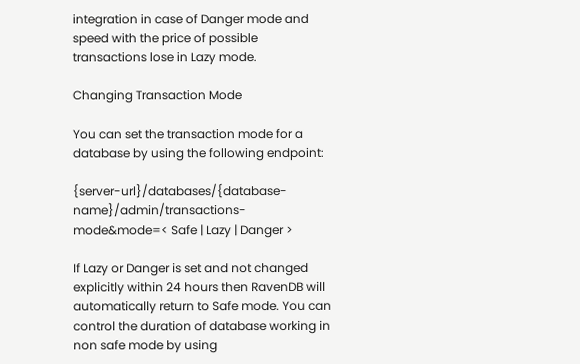integration in case of Danger mode and speed with the price of possible transactions lose in Lazy mode.

Changing Transaction Mode

You can set the transaction mode for a database by using the following endpoint:

{server-url}/databases/{database-name}/admin/transactions-mode&mode=< Safe | Lazy | Danger >

If Lazy or Danger is set and not changed explicitly within 24 hours then RavenDB will automatically return to Safe mode. You can control the duration of database working in non safe mode by using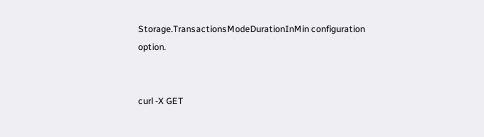Storage.TransactionsModeDurationInMin configuration option.


curl -X GET